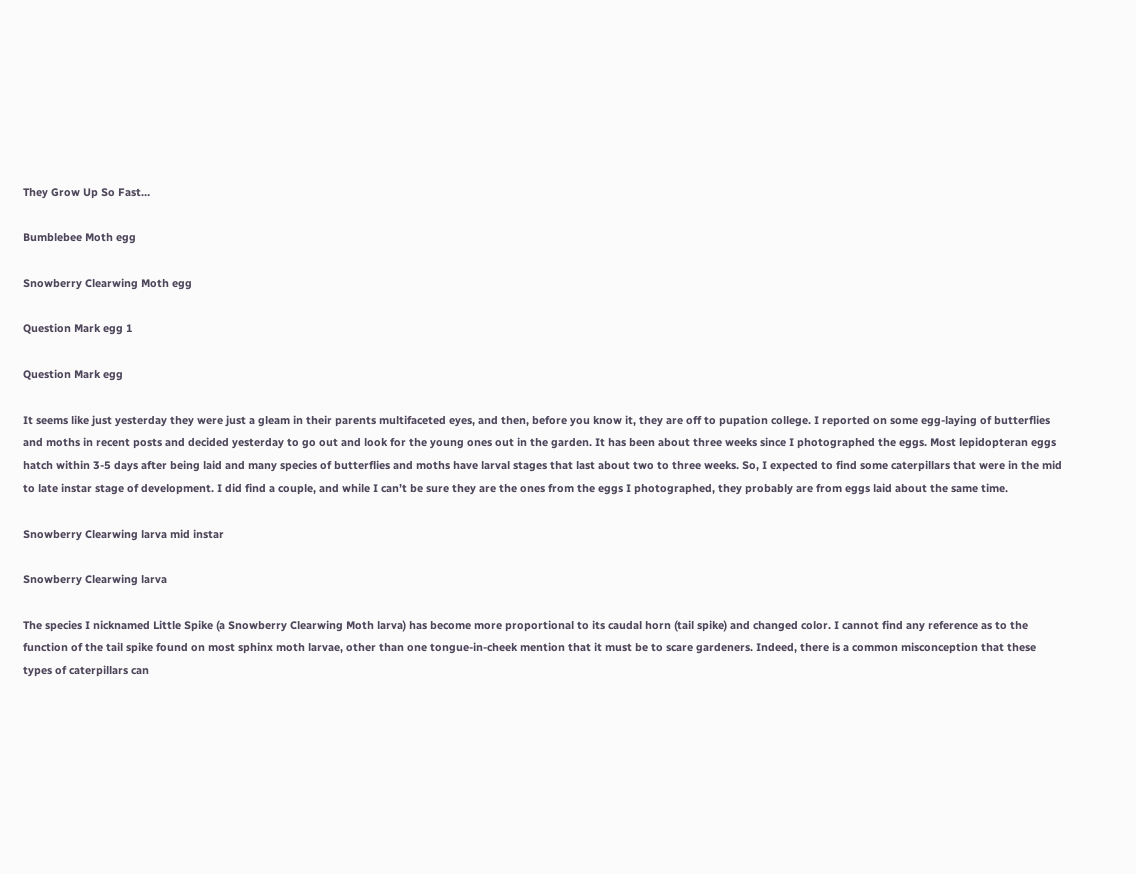They Grow Up So Fast…

Bumblebee Moth egg

Snowberry Clearwing Moth egg

Question Mark egg 1

Question Mark egg

It seems like just yesterday they were just a gleam in their parents multifaceted eyes, and then, before you know it, they are off to pupation college. I reported on some egg-laying of butterflies and moths in recent posts and decided yesterday to go out and look for the young ones out in the garden. It has been about three weeks since I photographed the eggs. Most lepidopteran eggs hatch within 3-5 days after being laid and many species of butterflies and moths have larval stages that last about two to three weeks. So, I expected to find some caterpillars that were in the mid to late instar stage of development. I did find a couple, and while I can’t be sure they are the ones from the eggs I photographed, they probably are from eggs laid about the same time.

Snowberry Clearwing larva mid instar

Snowberry Clearwing larva

The species I nicknamed Little Spike (a Snowberry Clearwing Moth larva) has become more proportional to its caudal horn (tail spike) and changed color. I cannot find any reference as to the function of the tail spike found on most sphinx moth larvae, other than one tongue-in-cheek mention that it must be to scare gardeners. Indeed, there is a common misconception that these types of caterpillars can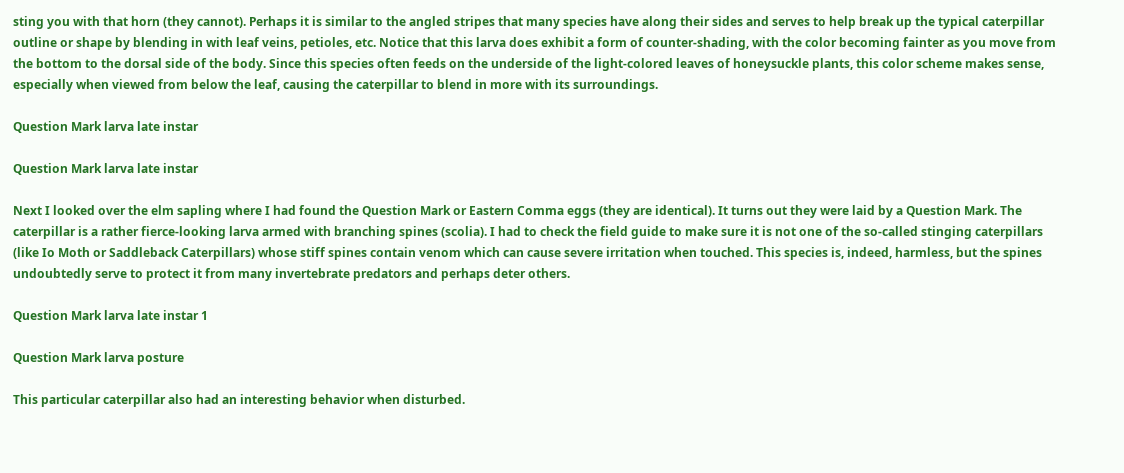sting you with that horn (they cannot). Perhaps it is similar to the angled stripes that many species have along their sides and serves to help break up the typical caterpillar outline or shape by blending in with leaf veins, petioles, etc. Notice that this larva does exhibit a form of counter-shading, with the color becoming fainter as you move from the bottom to the dorsal side of the body. Since this species often feeds on the underside of the light-colored leaves of honeysuckle plants, this color scheme makes sense, especially when viewed from below the leaf, causing the caterpillar to blend in more with its surroundings.

Question Mark larva late instar

Question Mark larva late instar

Next I looked over the elm sapling where I had found the Question Mark or Eastern Comma eggs (they are identical). It turns out they were laid by a Question Mark. The caterpillar is a rather fierce-looking larva armed with branching spines (scolia). I had to check the field guide to make sure it is not one of the so-called stinging caterpillars (like Io Moth or Saddleback Caterpillars) whose stiff spines contain venom which can cause severe irritation when touched. This species is, indeed, harmless, but the spines undoubtedly serve to protect it from many invertebrate predators and perhaps deter others.

Question Mark larva late instar 1

Question Mark larva posture

This particular caterpillar also had an interesting behavior when disturbed.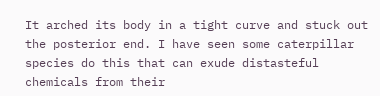It arched its body in a tight curve and stuck out the posterior end. I have seen some caterpillar species do this that can exude distasteful chemicals from their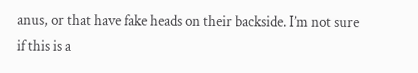anus, or that have fake heads on their backside. I’m not sure if this is a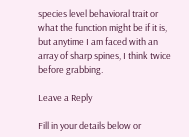species level behavioral trait or what the function might be if it is, but anytime I am faced with an array of sharp spines, I think twice before grabbing.

Leave a Reply

Fill in your details below or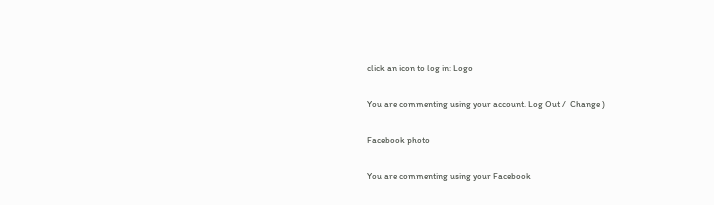click an icon to log in: Logo

You are commenting using your account. Log Out /  Change )

Facebook photo

You are commenting using your Facebook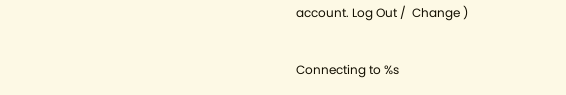account. Log Out /  Change )

Connecting to %s